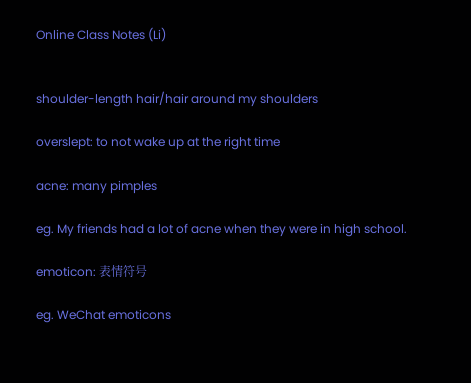Online Class Notes (Li)


shoulder-length hair/hair around my shoulders

overslept: to not wake up at the right time

acne: many pimples

eg. My friends had a lot of acne when they were in high school.

emoticon: 表情符号

eg. WeChat emoticons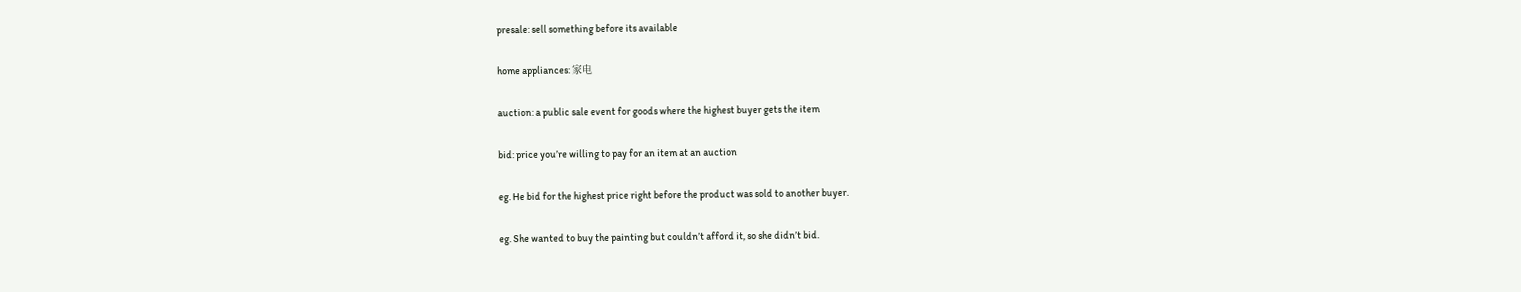presale: sell something before its available

home appliances: 家电

auction: a public sale event for goods where the highest buyer gets the item

bid: price you’re willing to pay for an item at an auction

eg. He bid for the highest price right before the product was sold to another buyer.

eg. She wanted to buy the painting but couldn’t afford it, so she didn’t bid.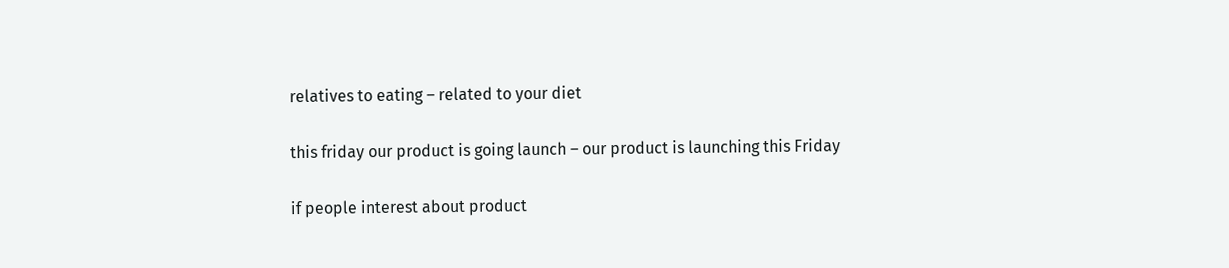relatives to eating – related to your diet

this friday our product is going launch – our product is launching this Friday

if people interest about product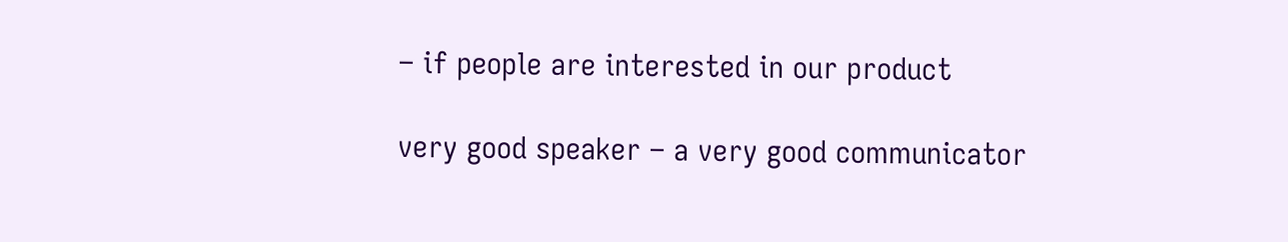– if people are interested in our product

very good speaker – a very good communicator